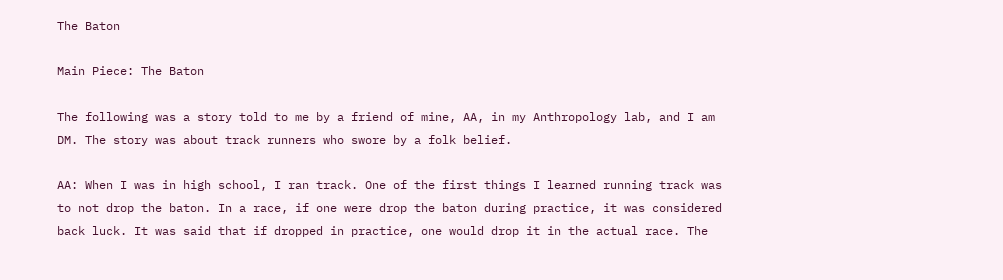The Baton

Main Piece: The Baton

The following was a story told to me by a friend of mine, AA, in my Anthropology lab, and I am DM. The story was about track runners who swore by a folk belief.

AA: When I was in high school, I ran track. One of the first things I learned running track was to not drop the baton. In a race, if one were drop the baton during practice, it was considered back luck. It was said that if dropped in practice, one would drop it in the actual race. The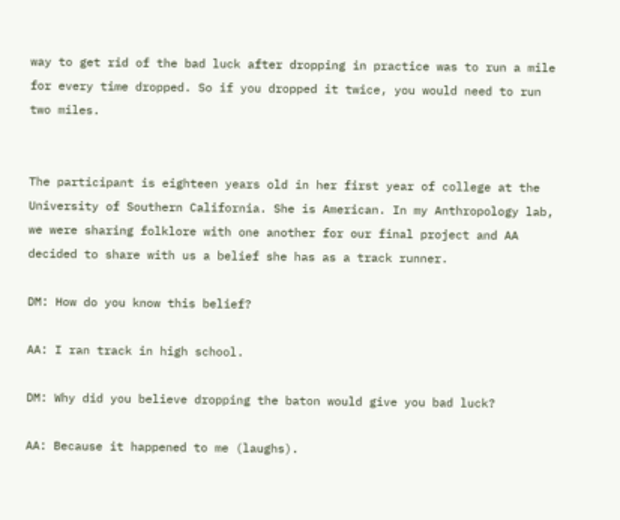way to get rid of the bad luck after dropping in practice was to run a mile for every time dropped. So if you dropped it twice, you would need to run two miles.


The participant is eighteen years old in her first year of college at the University of Southern California. She is American. In my Anthropology lab, we were sharing folklore with one another for our final project and AA decided to share with us a belief she has as a track runner.

DM: How do you know this belief?

AA: I ran track in high school.

DM: Why did you believe dropping the baton would give you bad luck?

AA: Because it happened to me (laughs).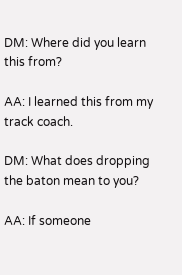DM: Where did you learn this from?

AA: I learned this from my track coach.

DM: What does dropping the baton mean to you?

AA: If someone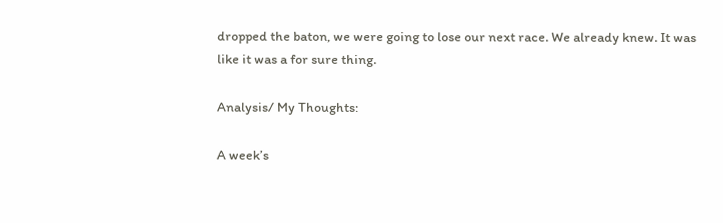dropped the baton, we were going to lose our next race. We already knew. It was like it was a for sure thing.

Analysis/ My Thoughts:

A week’s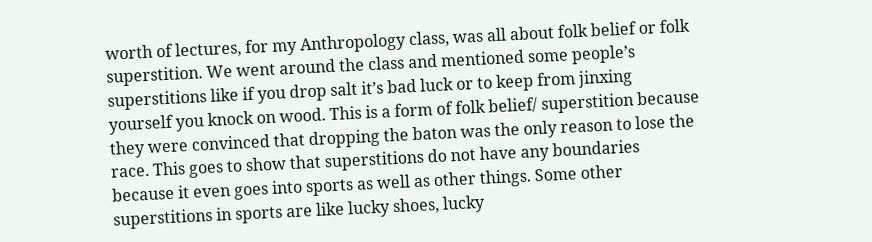worth of lectures, for my Anthropology class, was all about folk belief or folk superstition. We went around the class and mentioned some people’s superstitions like if you drop salt it’s bad luck or to keep from jinxing yourself you knock on wood. This is a form of folk belief/ superstition because they were convinced that dropping the baton was the only reason to lose the race. This goes to show that superstitions do not have any boundaries because it even goes into sports as well as other things. Some other superstitions in sports are like lucky shoes, lucky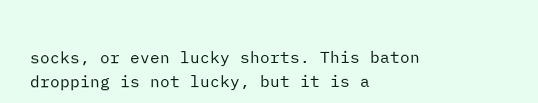socks, or even lucky shorts. This baton dropping is not lucky, but it is a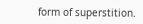form of superstition.